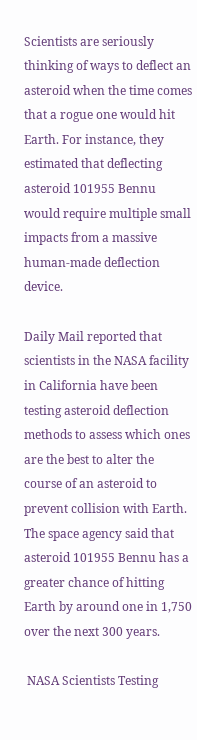Scientists are seriously thinking of ways to deflect an asteroid when the time comes that a rogue one would hit Earth. For instance, they estimated that deflecting asteroid 101955 Bennu would require multiple small impacts from a massive human-made deflection device.

Daily Mail reported that scientists in the NASA facility in California have been testing asteroid deflection methods to assess which ones are the best to alter the course of an asteroid to prevent collision with Earth. The space agency said that asteroid 101955 Bennu has a greater chance of hitting Earth by around one in 1,750 over the next 300 years.

 NASA Scientists Testing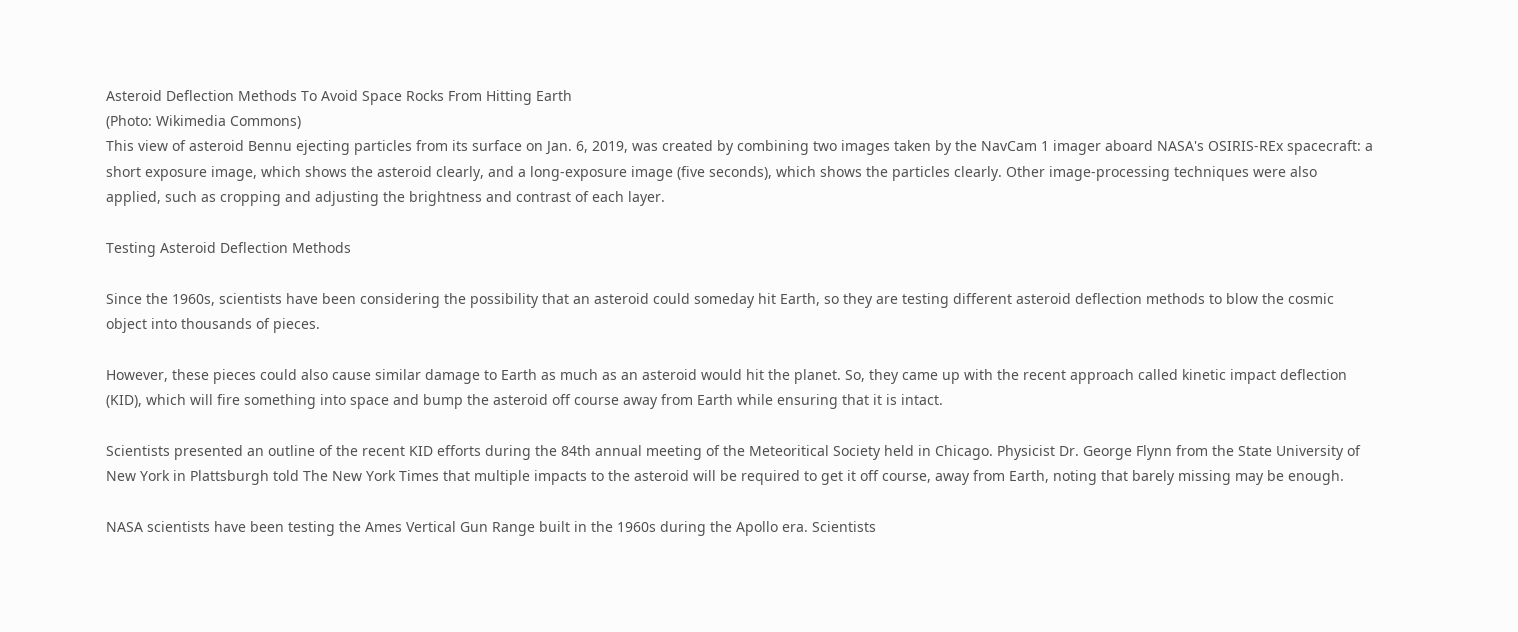Asteroid Deflection Methods To Avoid Space Rocks From Hitting Earth
(Photo: Wikimedia Commons)
This view of asteroid Bennu ejecting particles from its surface on Jan. 6, 2019, was created by combining two images taken by the NavCam 1 imager aboard NASA's OSIRIS-REx spacecraft: a short exposure image, which shows the asteroid clearly, and a long-exposure image (five seconds), which shows the particles clearly. Other image-processing techniques were also applied, such as cropping and adjusting the brightness and contrast of each layer.

Testing Asteroid Deflection Methods

Since the 1960s, scientists have been considering the possibility that an asteroid could someday hit Earth, so they are testing different asteroid deflection methods to blow the cosmic object into thousands of pieces.

However, these pieces could also cause similar damage to Earth as much as an asteroid would hit the planet. So, they came up with the recent approach called kinetic impact deflection (KID), which will fire something into space and bump the asteroid off course away from Earth while ensuring that it is intact.

Scientists presented an outline of the recent KID efforts during the 84th annual meeting of the Meteoritical Society held in Chicago. Physicist Dr. George Flynn from the State University of New York in Plattsburgh told The New York Times that multiple impacts to the asteroid will be required to get it off course, away from Earth, noting that barely missing may be enough.

NASA scientists have been testing the Ames Vertical Gun Range built in the 1960s during the Apollo era. Scientists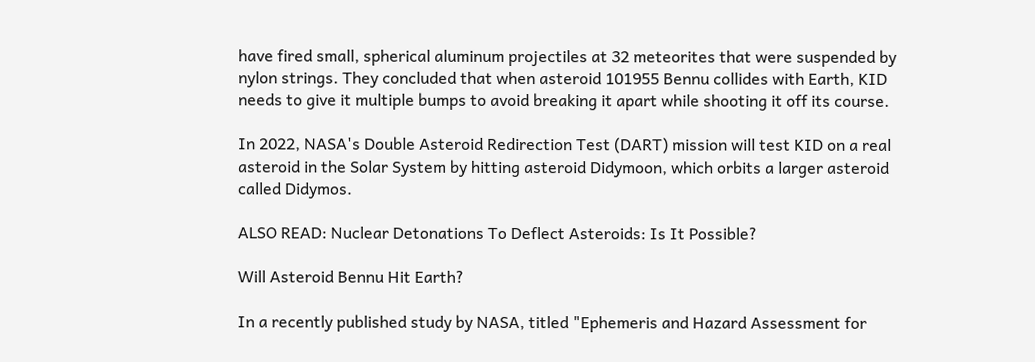have fired small, spherical aluminum projectiles at 32 meteorites that were suspended by nylon strings. They concluded that when asteroid 101955 Bennu collides with Earth, KID needs to give it multiple bumps to avoid breaking it apart while shooting it off its course.

In 2022, NASA's Double Asteroid Redirection Test (DART) mission will test KID on a real asteroid in the Solar System by hitting asteroid Didymoon, which orbits a larger asteroid called Didymos.

ALSO READ: Nuclear Detonations To Deflect Asteroids: Is It Possible?

Will Asteroid Bennu Hit Earth?

In a recently published study by NASA, titled "Ephemeris and Hazard Assessment for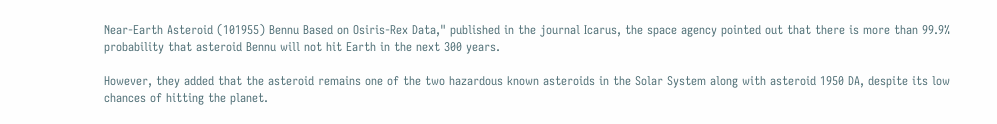Near-Earth Asteroid (101955) Bennu Based on Osiris-Rex Data," published in the journal Icarus, the space agency pointed out that there is more than 99.9% probability that asteroid Bennu will not hit Earth in the next 300 years.

However, they added that the asteroid remains one of the two hazardous known asteroids in the Solar System along with asteroid 1950 DA, despite its low chances of hitting the planet.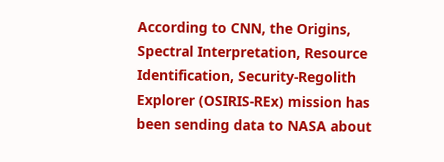According to CNN, the Origins, Spectral Interpretation, Resource Identification, Security-Regolith Explorer (OSIRIS-REx) mission has been sending data to NASA about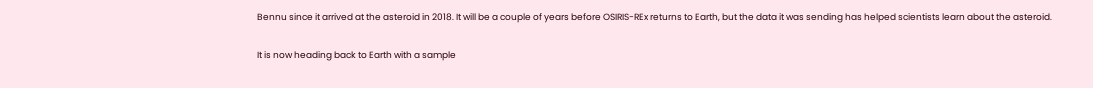Bennu since it arrived at the asteroid in 2018. It will be a couple of years before OSIRIS-REx returns to Earth, but the data it was sending has helped scientists learn about the asteroid.

It is now heading back to Earth with a sample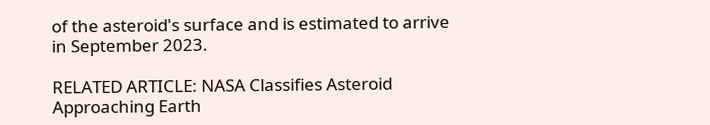of the asteroid's surface and is estimated to arrive in September 2023.

RELATED ARTICLE: NASA Classifies Asteroid Approaching Earth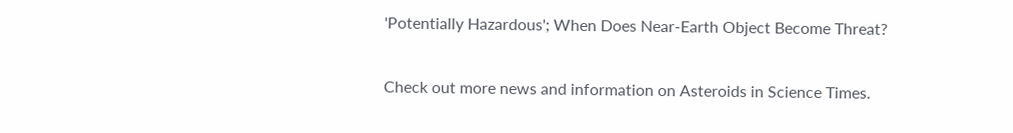'Potentially Hazardous'; When Does Near-Earth Object Become Threat?

Check out more news and information on Asteroids in Science Times.